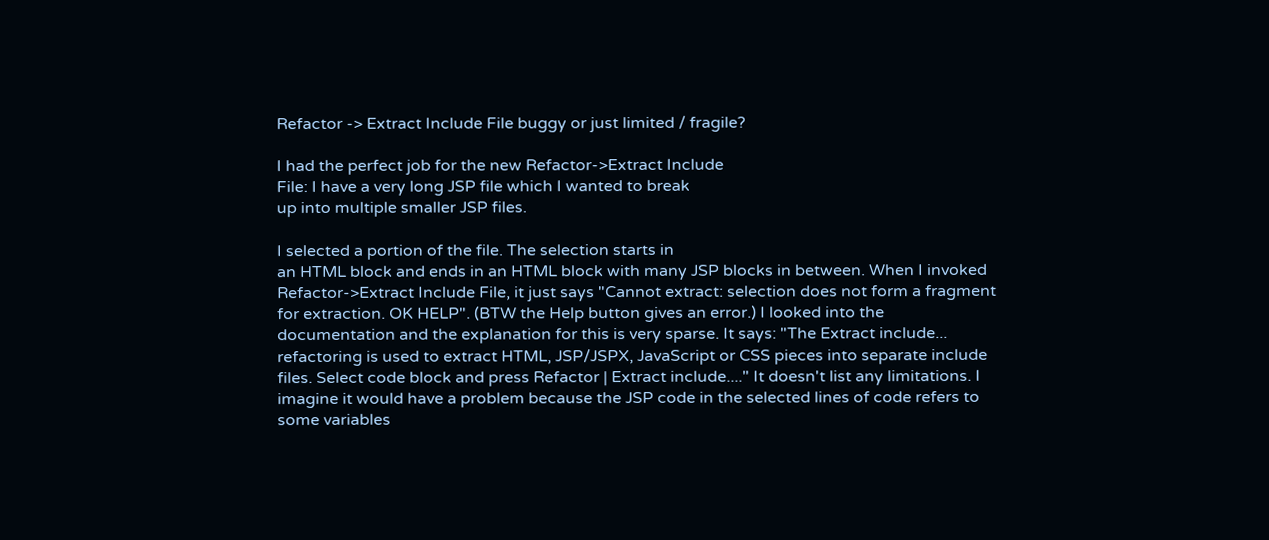Refactor -> Extract Include File buggy or just limited / fragile?

I had the perfect job for the new Refactor->Extract Include
File: I have a very long JSP file which I wanted to break
up into multiple smaller JSP files.

I selected a portion of the file. The selection starts in
an HTML block and ends in an HTML block with many JSP blocks in between. When I invoked Refactor->Extract Include File, it just says "Cannot extract: selection does not form a fragment for extraction. OK HELP". (BTW the Help button gives an error.) I looked into the documentation and the explanation for this is very sparse. It says: "The Extract include... refactoring is used to extract HTML, JSP/JSPX, JavaScript or CSS pieces into separate include files. Select code block and press Refactor | Extract include...." It doesn't list any limitations. I imagine it would have a problem because the JSP code in the selected lines of code refers to some variables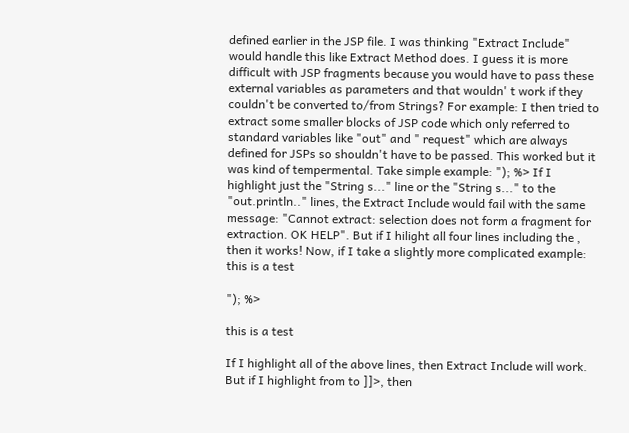defined earlier in the JSP file. I was thinking "Extract Include" would handle this like Extract Method does. I guess it is more difficult with JSP fragments because you would have to pass these external variables as parameters and that wouldn' t work if they couldn't be converted to/from Strings? For example: I then tried to extract some smaller blocks of JSP code which only referred to standard variables like "out" and " request" which are always defined for JSPs so shouldn't have to be passed. This worked but it was kind of tempermental. Take simple example: "); %> If I highlight just the "String s..." line or the "String s..." to the "out.println.." lines, the Extract Include would fail with the same message: "Cannot extract: selection does not form a fragment for extraction. OK HELP". But if I hilight all four lines including the , then it works! Now, if I take a slightly more complicated example: this is a test

"); %>

this is a test

If I highlight all of the above lines, then Extract Include will work. But if I highlight from to ]]>, then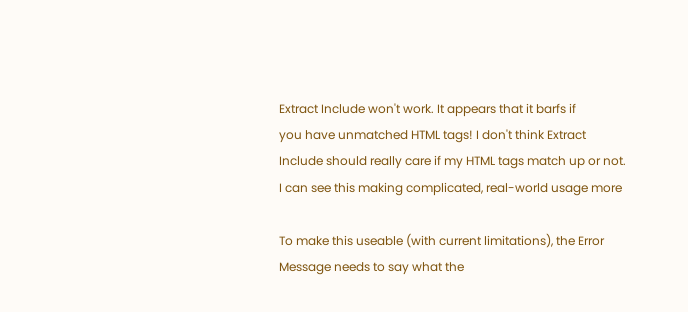Extract Include won't work. It appears that it barfs if
you have unmatched HTML tags! I don't think Extract
Include should really care if my HTML tags match up or not.
I can see this making complicated, real-world usage more

To make this useable (with current limitations), the Error
Message needs to say what the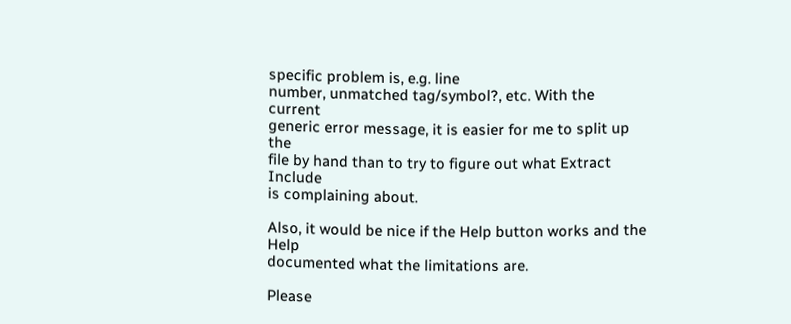specific problem is, e.g. line
number, unmatched tag/symbol?, etc. With the current
generic error message, it is easier for me to split up the
file by hand than to try to figure out what Extract Include
is complaining about.

Also, it would be nice if the Help button works and the Help
documented what the limitations are.

Please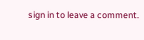sign in to leave a comment.